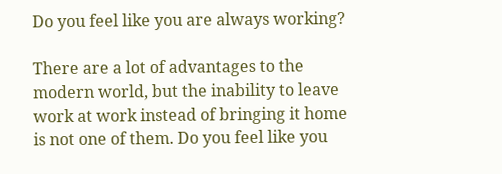Do you feel like you are always working?

There are a lot of advantages to the modern world, but the inability to leave work at work instead of bringing it home is not one of them. Do you feel like you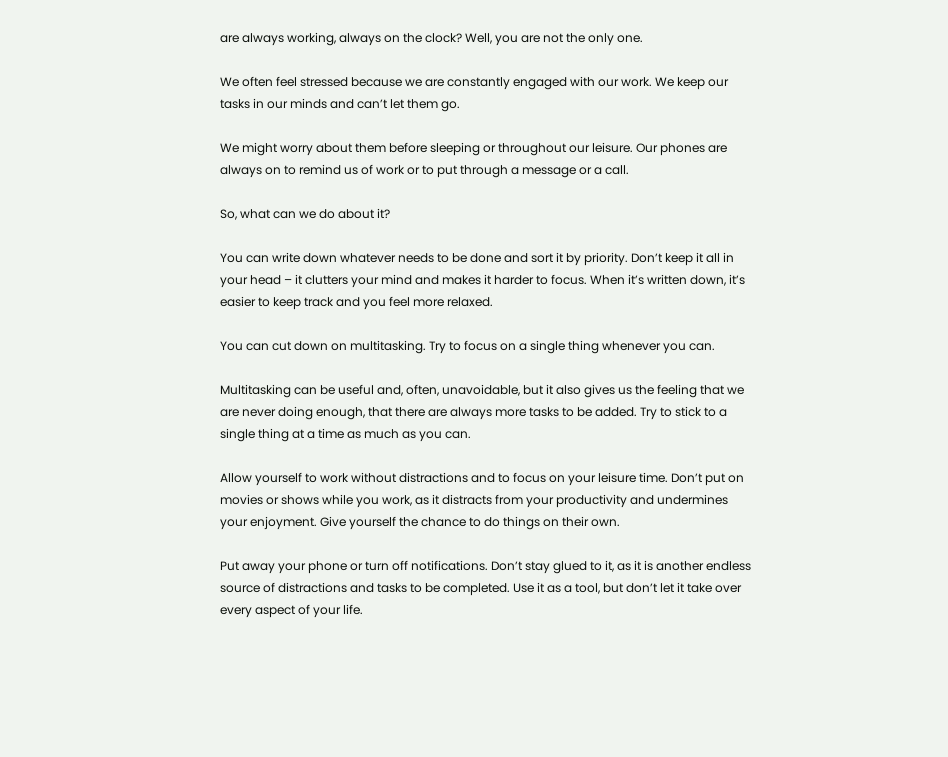are always working, always on the clock? Well, you are not the only one.

We often feel stressed because we are constantly engaged with our work. We keep our tasks in our minds and can’t let them go.

We might worry about them before sleeping or throughout our leisure. Our phones are always on to remind us of work or to put through a message or a call.

So, what can we do about it?

You can write down whatever needs to be done and sort it by priority. Don’t keep it all in your head – it clutters your mind and makes it harder to focus. When it’s written down, it’s easier to keep track and you feel more relaxed.

You can cut down on multitasking. Try to focus on a single thing whenever you can.

Multitasking can be useful and, often, unavoidable, but it also gives us the feeling that we are never doing enough, that there are always more tasks to be added. Try to stick to a single thing at a time as much as you can.

Allow yourself to work without distractions and to focus on your leisure time. Don’t put on movies or shows while you work, as it distracts from your productivity and undermines your enjoyment. Give yourself the chance to do things on their own.

Put away your phone or turn off notifications. Don’t stay glued to it, as it is another endless source of distractions and tasks to be completed. Use it as a tool, but don’t let it take over every aspect of your life.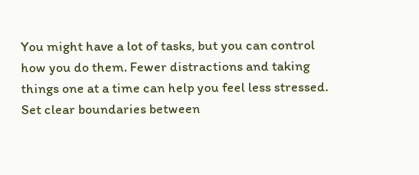You might have a lot of tasks, but you can control how you do them. Fewer distractions and taking things one at a time can help you feel less stressed. Set clear boundaries between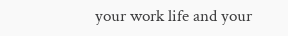your work life and your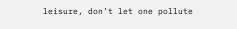leisure, don’t let one pollute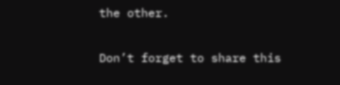the other.

Don’t forget to share this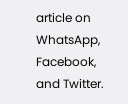article on WhatsApp, Facebook, and Twitter.